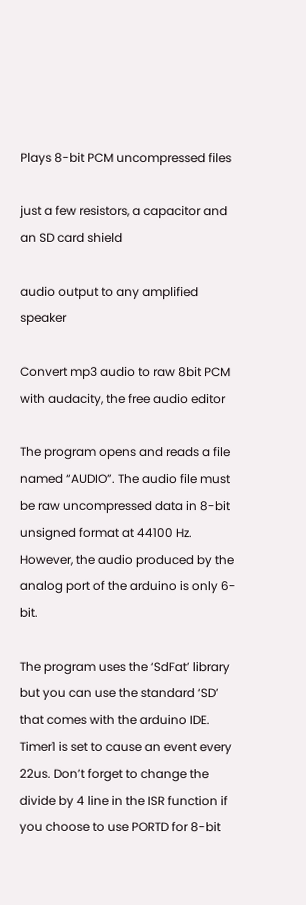Plays 8-bit PCM uncompressed files

just a few resistors, a capacitor and an SD card shield

audio output to any amplified speaker

Convert mp3 audio to raw 8bit PCM with audacity, the free audio editor

The program opens and reads a file named “AUDIO”. The audio file must be raw uncompressed data in 8-bit unsigned format at 44100 Hz. However, the audio produced by the analog port of the arduino is only 6-bit.

The program uses the ‘SdFat’ library but you can use the standard ‘SD’ that comes with the arduino IDE. Timer1 is set to cause an event every 22us. Don’t forget to change the divide by 4 line in the ISR function if you choose to use PORTD for 8-bit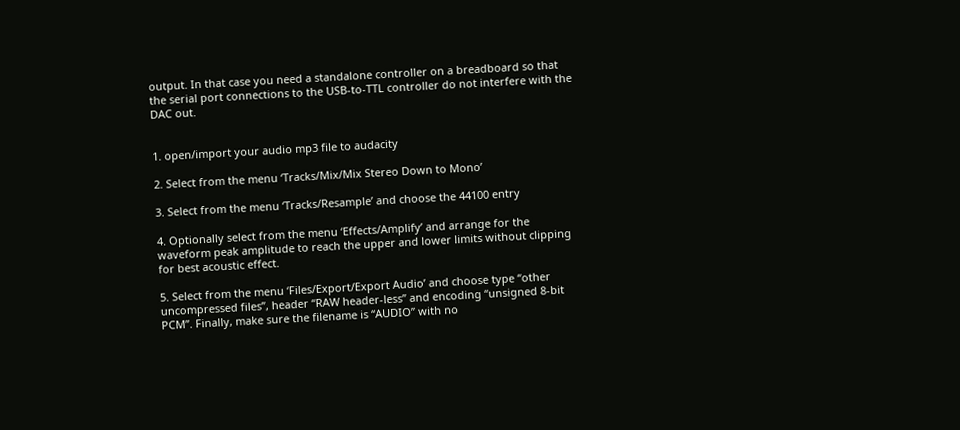output. In that case you need a standalone controller on a breadboard so that the serial port connections to the USB-to-TTL controller do not interfere with the DAC out.


1. open/import your audio mp3 file to audacity

2. Select from the menu ‘Tracks/Mix/Mix Stereo Down to Mono’

3. Select from the menu ‘Tracks/Resample’ and choose the 44100 entry

4. Optionally select from the menu ‘Effects/Amplify’ and arrange for the waveform peak amplitude to reach the upper and lower limits without clipping for best acoustic effect.

5. Select from the menu ‘Files/Export/Export Audio’ and choose type “other uncompressed files”, header “RAW header-less” and encoding “unsigned 8-bit PCM”. Finally, make sure the filename is “AUDIO” with no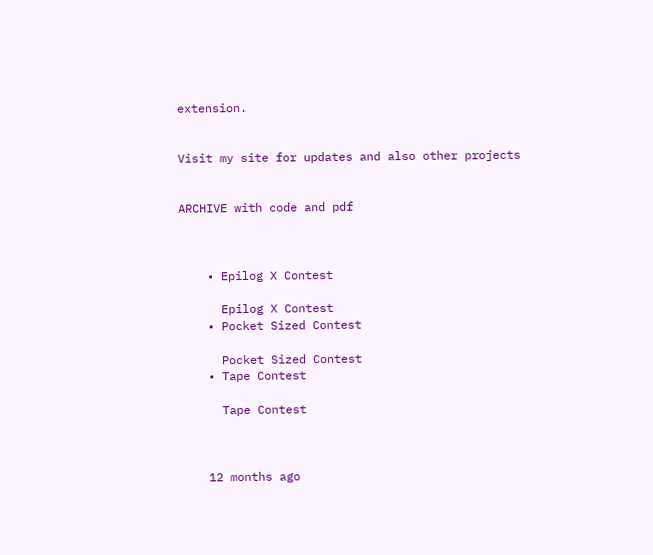extension.


Visit my site for updates and also other projects


ARCHIVE with code and pdf



    • Epilog X Contest

      Epilog X Contest
    • Pocket Sized Contest

      Pocket Sized Contest
    • Tape Contest

      Tape Contest



    12 months ago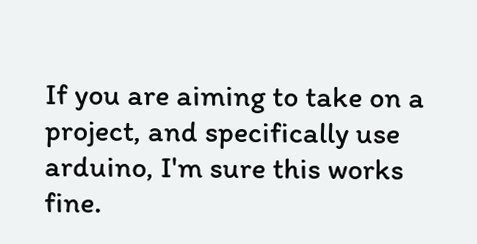If you are aiming to take on a project, and specifically use arduino, I'm sure this works fine.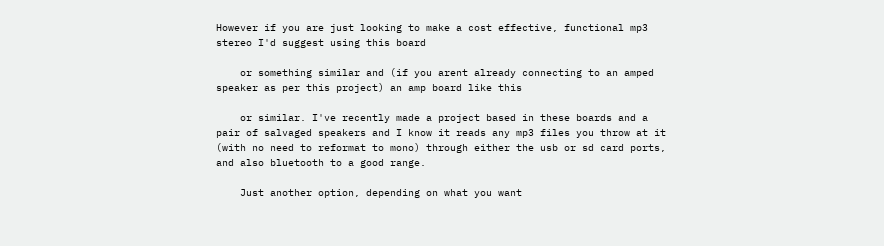However if you are just looking to make a cost effective, functional mp3 stereo I'd suggest using this board

    or something similar and (if you arent already connecting to an amped speaker as per this project) an amp board like this

    or similar. I've recently made a project based in these boards and a pair of salvaged speakers and I know it reads any mp3 files you throw at it (with no need to reformat to mono) through either the usb or sd card ports, and also bluetooth to a good range.

    Just another option, depending on what you want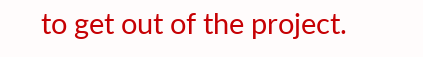to get out of the project.